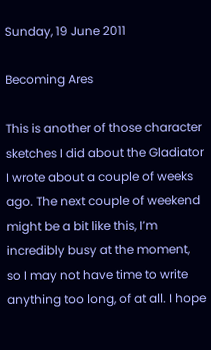Sunday, 19 June 2011

Becoming Ares

This is another of those character sketches I did about the Gladiator I wrote about a couple of weeks ago. The next couple of weekend might be a bit like this, I’m incredibly busy at the moment, so I may not have time to write anything too long, of at all. I hope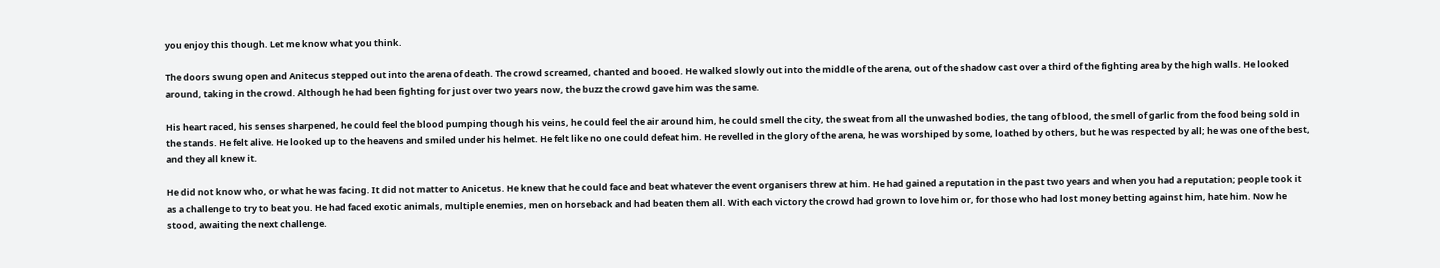you enjoy this though. Let me know what you think.

The doors swung open and Anitecus stepped out into the arena of death. The crowd screamed, chanted and booed. He walked slowly out into the middle of the arena, out of the shadow cast over a third of the fighting area by the high walls. He looked around, taking in the crowd. Although he had been fighting for just over two years now, the buzz the crowd gave him was the same.

His heart raced, his senses sharpened, he could feel the blood pumping though his veins, he could feel the air around him, he could smell the city, the sweat from all the unwashed bodies, the tang of blood, the smell of garlic from the food being sold in the stands. He felt alive. He looked up to the heavens and smiled under his helmet. He felt like no one could defeat him. He revelled in the glory of the arena, he was worshiped by some, loathed by others, but he was respected by all; he was one of the best, and they all knew it.

He did not know who, or what he was facing. It did not matter to Anicetus. He knew that he could face and beat whatever the event organisers threw at him. He had gained a reputation in the past two years and when you had a reputation; people took it as a challenge to try to beat you. He had faced exotic animals, multiple enemies, men on horseback and had beaten them all. With each victory the crowd had grown to love him or, for those who had lost money betting against him, hate him. Now he stood, awaiting the next challenge.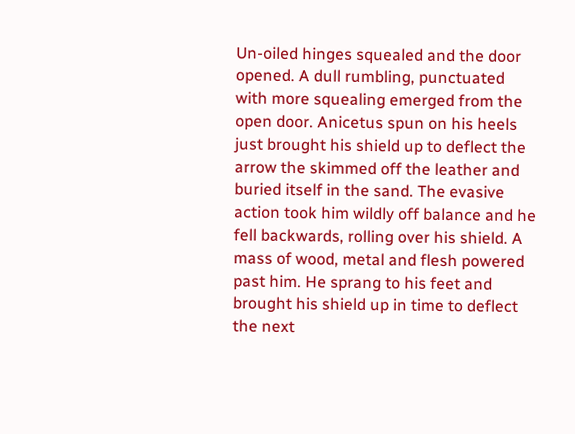Un-oiled hinges squealed and the door opened. A dull rumbling, punctuated with more squealing emerged from the open door. Anicetus spun on his heels just brought his shield up to deflect the arrow the skimmed off the leather and buried itself in the sand. The evasive action took him wildly off balance and he fell backwards, rolling over his shield. A mass of wood, metal and flesh powered past him. He sprang to his feet and brought his shield up in time to deflect the next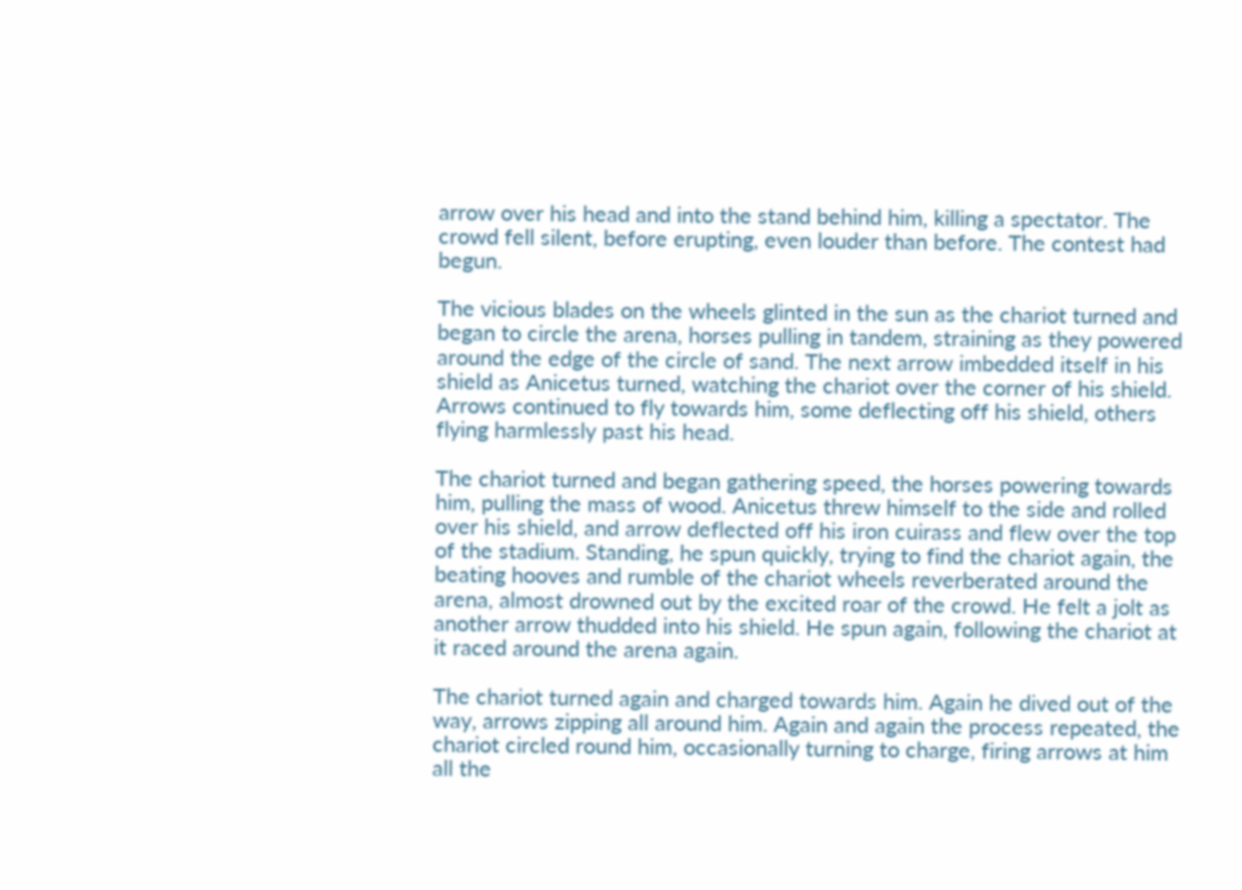arrow over his head and into the stand behind him, killing a spectator. The crowd fell silent, before erupting, even louder than before. The contest had begun.

The vicious blades on the wheels glinted in the sun as the chariot turned and began to circle the arena, horses pulling in tandem, straining as they powered around the edge of the circle of sand. The next arrow imbedded itself in his shield as Anicetus turned, watching the chariot over the corner of his shield. Arrows continued to fly towards him, some deflecting off his shield, others flying harmlessly past his head.

The chariot turned and began gathering speed, the horses powering towards him, pulling the mass of wood. Anicetus threw himself to the side and rolled over his shield, and arrow deflected off his iron cuirass and flew over the top of the stadium. Standing, he spun quickly, trying to find the chariot again, the beating hooves and rumble of the chariot wheels reverberated around the arena, almost drowned out by the excited roar of the crowd. He felt a jolt as another arrow thudded into his shield. He spun again, following the chariot at it raced around the arena again.

The chariot turned again and charged towards him. Again he dived out of the way, arrows zipping all around him. Again and again the process repeated, the chariot circled round him, occasionally turning to charge, firing arrows at him all the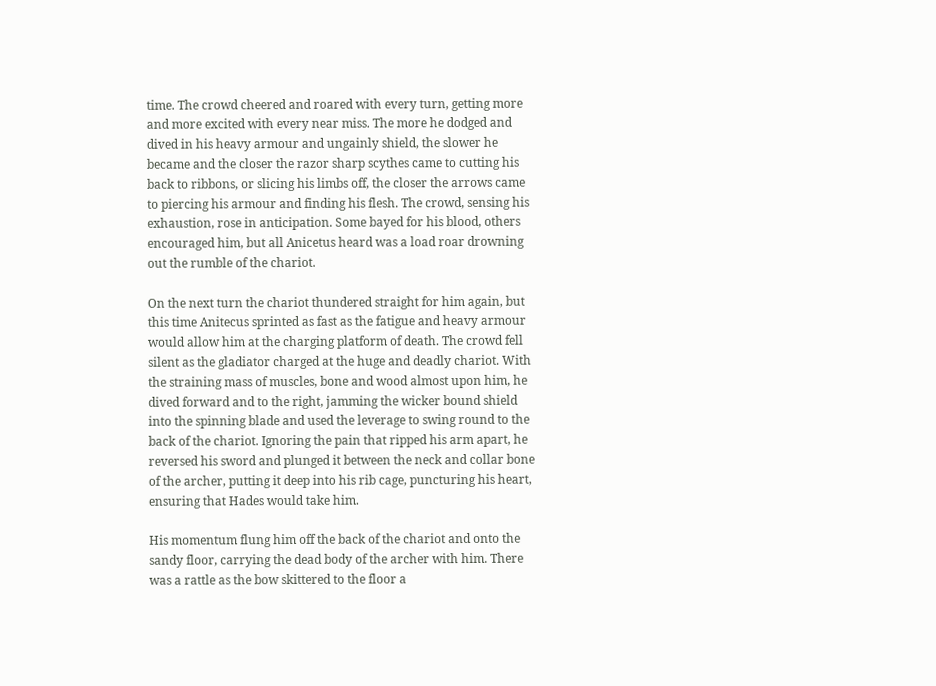time. The crowd cheered and roared with every turn, getting more and more excited with every near miss. The more he dodged and dived in his heavy armour and ungainly shield, the slower he became and the closer the razor sharp scythes came to cutting his back to ribbons, or slicing his limbs off, the closer the arrows came to piercing his armour and finding his flesh. The crowd, sensing his exhaustion, rose in anticipation. Some bayed for his blood, others encouraged him, but all Anicetus heard was a load roar drowning out the rumble of the chariot.

On the next turn the chariot thundered straight for him again, but this time Anitecus sprinted as fast as the fatigue and heavy armour would allow him at the charging platform of death. The crowd fell silent as the gladiator charged at the huge and deadly chariot. With the straining mass of muscles, bone and wood almost upon him, he dived forward and to the right, jamming the wicker bound shield into the spinning blade and used the leverage to swing round to the back of the chariot. Ignoring the pain that ripped his arm apart, he reversed his sword and plunged it between the neck and collar bone of the archer, putting it deep into his rib cage, puncturing his heart, ensuring that Hades would take him.

His momentum flung him off the back of the chariot and onto the sandy floor, carrying the dead body of the archer with him. There was a rattle as the bow skittered to the floor a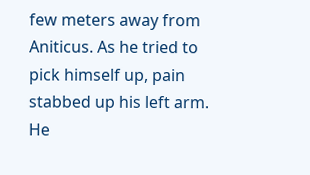few meters away from Aniticus. As he tried to pick himself up, pain stabbed up his left arm. He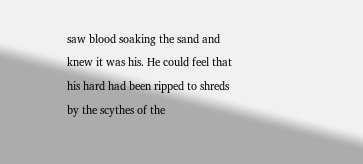saw blood soaking the sand and knew it was his. He could feel that his hard had been ripped to shreds by the scythes of the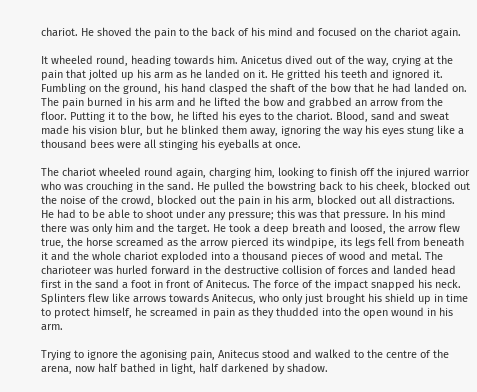chariot. He shoved the pain to the back of his mind and focused on the chariot again.

It wheeled round, heading towards him. Anicetus dived out of the way, crying at the pain that jolted up his arm as he landed on it. He gritted his teeth and ignored it. Fumbling on the ground, his hand clasped the shaft of the bow that he had landed on. The pain burned in his arm and he lifted the bow and grabbed an arrow from the floor. Putting it to the bow, he lifted his eyes to the chariot. Blood, sand and sweat made his vision blur, but he blinked them away, ignoring the way his eyes stung like a thousand bees were all stinging his eyeballs at once.

The chariot wheeled round again, charging him, looking to finish off the injured warrior who was crouching in the sand. He pulled the bowstring back to his cheek, blocked out the noise of the crowd, blocked out the pain in his arm, blocked out all distractions. He had to be able to shoot under any pressure; this was that pressure. In his mind there was only him and the target. He took a deep breath and loosed, the arrow flew true, the horse screamed as the arrow pierced its windpipe, its legs fell from beneath it and the whole chariot exploded into a thousand pieces of wood and metal. The charioteer was hurled forward in the destructive collision of forces and landed head first in the sand a foot in front of Anitecus. The force of the impact snapped his neck. Splinters flew like arrows towards Anitecus, who only just brought his shield up in time to protect himself, he screamed in pain as they thudded into the open wound in his arm.

Trying to ignore the agonising pain, Anitecus stood and walked to the centre of the arena, now half bathed in light, half darkened by shadow.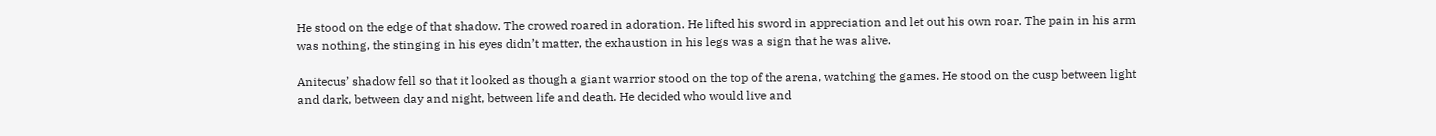He stood on the edge of that shadow. The crowed roared in adoration. He lifted his sword in appreciation and let out his own roar. The pain in his arm was nothing, the stinging in his eyes didn’t matter, the exhaustion in his legs was a sign that he was alive.

Anitecus’ shadow fell so that it looked as though a giant warrior stood on the top of the arena, watching the games. He stood on the cusp between light and dark, between day and night, between life and death. He decided who would live and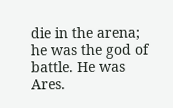die in the arena; he was the god of battle. He was Ares.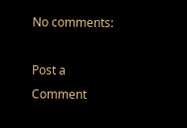No comments:

Post a Comment